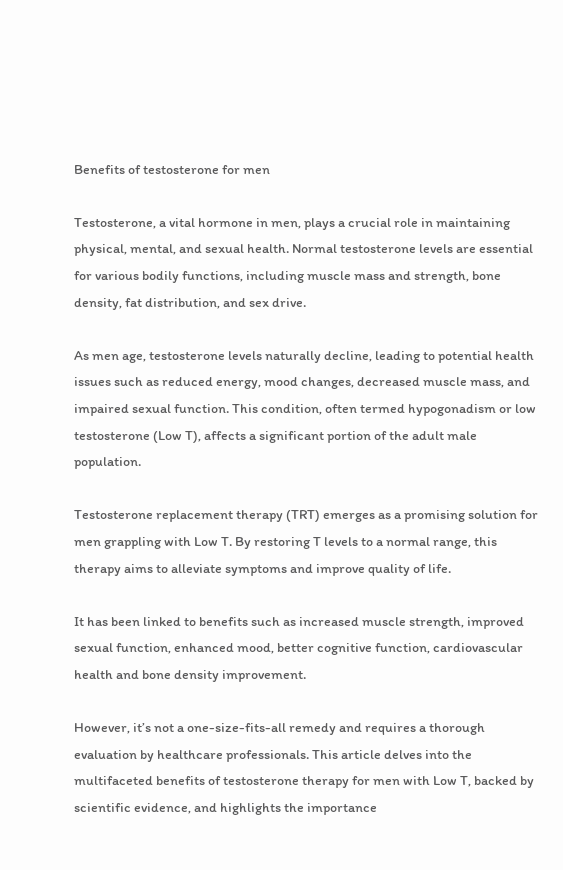Benefits of testosterone for men

Testosterone, a vital hormone in men, plays a crucial role in maintaining physical, mental, and sexual health. Normal testosterone levels are essential for various bodily functions, including muscle mass and strength, bone density, fat distribution, and sex drive.

As men age, testosterone levels naturally decline, leading to potential health issues such as reduced energy, mood changes, decreased muscle mass, and impaired sexual function. This condition, often termed hypogonadism or low testosterone (Low T), affects a significant portion of the adult male population.

Testosterone replacement therapy (TRT) emerges as a promising solution for men grappling with Low T. By restoring T levels to a normal range, this therapy aims to alleviate symptoms and improve quality of life.

It has been linked to benefits such as increased muscle strength, improved sexual function, enhanced mood, better cognitive function, cardiovascular health and bone density improvement.

However, it’s not a one-size-fits-all remedy and requires a thorough evaluation by healthcare professionals. This article delves into the multifaceted benefits of testosterone therapy for men with Low T, backed by scientific evidence, and highlights the importance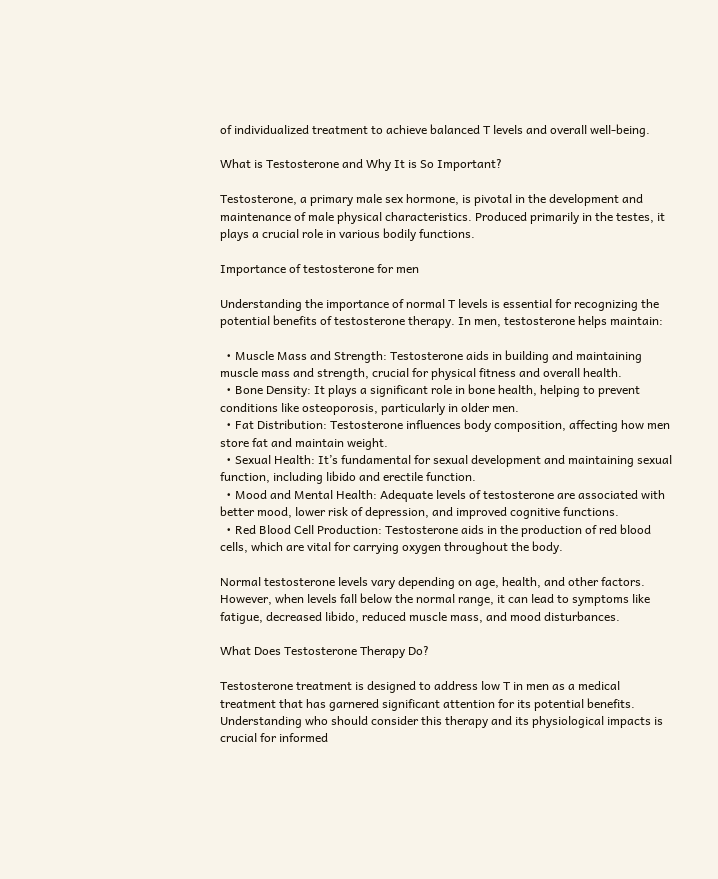of individualized treatment to achieve balanced T levels and overall well-being.

What is Testosterone and Why It is So Important?

Testosterone, a primary male sex hormone, is pivotal in the development and maintenance of male physical characteristics. Produced primarily in the testes, it plays a crucial role in various bodily functions.

Importance of testosterone for men

Understanding the importance of normal T levels is essential for recognizing the potential benefits of testosterone therapy. In men, testosterone helps maintain:

  • Muscle Mass and Strength: Testosterone aids in building and maintaining muscle mass and strength, crucial for physical fitness and overall health.
  • Bone Density: It plays a significant role in bone health, helping to prevent conditions like osteoporosis, particularly in older men.
  • Fat Distribution: Testosterone influences body composition, affecting how men store fat and maintain weight.
  • Sexual Health: It’s fundamental for sexual development and maintaining sexual function, including libido and erectile function.
  • Mood and Mental Health: Adequate levels of testosterone are associated with better mood, lower risk of depression, and improved cognitive functions.
  • Red Blood Cell Production: Testosterone aids in the production of red blood cells, which are vital for carrying oxygen throughout the body.

Normal testosterone levels vary depending on age, health, and other factors. However, when levels fall below the normal range, it can lead to symptoms like fatigue, decreased libido, reduced muscle mass, and mood disturbances.

What Does Testosterone Therapy Do?

Testosterone treatment is designed to address low T in men as a medical treatment that has garnered significant attention for its potential benefits. Understanding who should consider this therapy and its physiological impacts is crucial for informed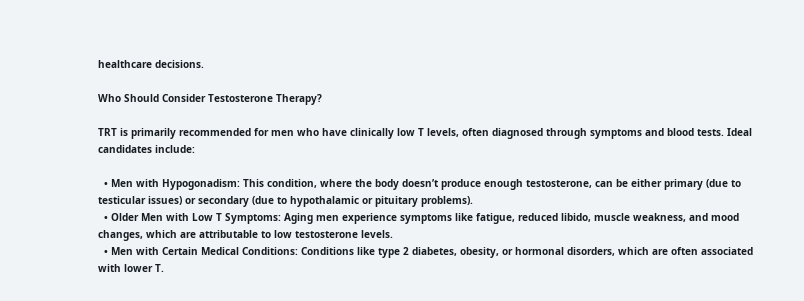healthcare decisions.

Who Should Consider Testosterone Therapy?

TRT is primarily recommended for men who have clinically low T levels, often diagnosed through symptoms and blood tests. Ideal candidates include:

  • Men with Hypogonadism: This condition, where the body doesn’t produce enough testosterone, can be either primary (due to testicular issues) or secondary (due to hypothalamic or pituitary problems).
  • Older Men with Low T Symptoms: Aging men experience symptoms like fatigue, reduced libido, muscle weakness, and mood changes, which are attributable to low testosterone levels.
  • Men with Certain Medical Conditions: Conditions like type 2 diabetes, obesity, or hormonal disorders, which are often associated with lower T.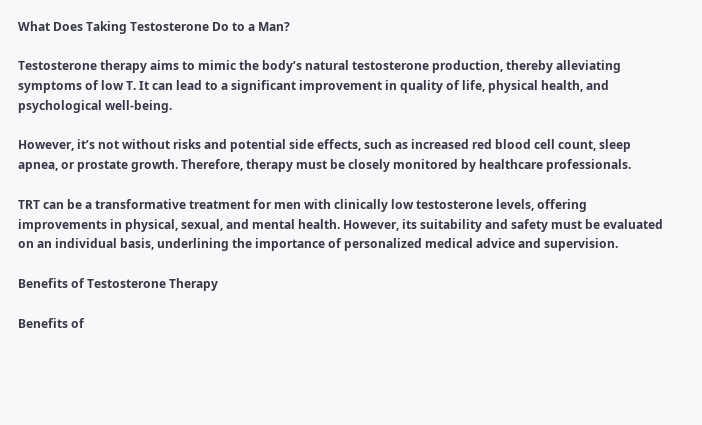What Does Taking Testosterone Do to a Man?

Testosterone therapy aims to mimic the body’s natural testosterone production, thereby alleviating symptoms of low T. It can lead to a significant improvement in quality of life, physical health, and psychological well-being.

However, it’s not without risks and potential side effects, such as increased red blood cell count, sleep apnea, or prostate growth. Therefore, therapy must be closely monitored by healthcare professionals.

TRT can be a transformative treatment for men with clinically low testosterone levels, offering improvements in physical, sexual, and mental health. However, its suitability and safety must be evaluated on an individual basis, underlining the importance of personalized medical advice and supervision.

Benefits of Testosterone Therapy

Benefits of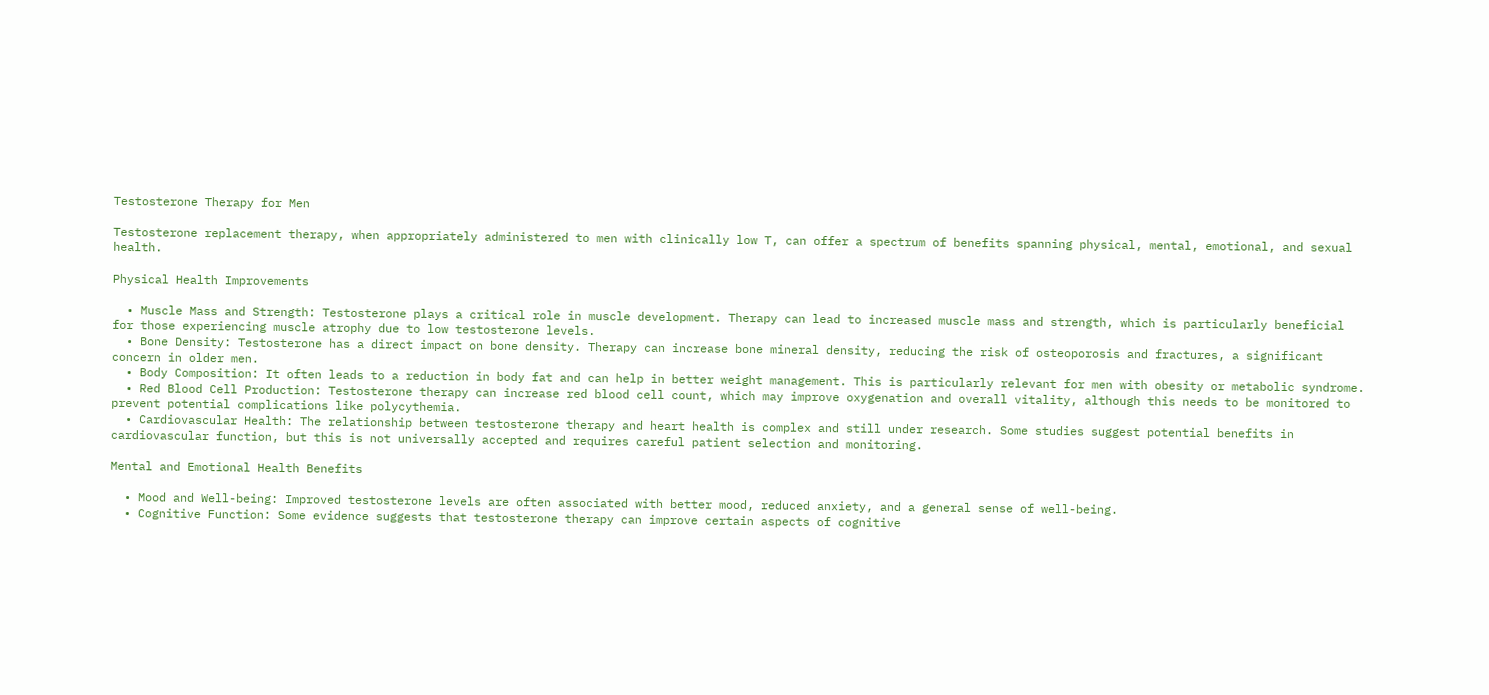Testosterone Therapy for Men

Testosterone replacement therapy, when appropriately administered to men with clinically low T, can offer a spectrum of benefits spanning physical, mental, emotional, and sexual health.

Physical Health Improvements

  • Muscle Mass and Strength: Testosterone plays a critical role in muscle development. Therapy can lead to increased muscle mass and strength, which is particularly beneficial for those experiencing muscle atrophy due to low testosterone levels.
  • Bone Density: Testosterone has a direct impact on bone density. Therapy can increase bone mineral density, reducing the risk of osteoporosis and fractures, a significant concern in older men.
  • Body Composition: It often leads to a reduction in body fat and can help in better weight management. This is particularly relevant for men with obesity or metabolic syndrome.
  • Red Blood Cell Production: Testosterone therapy can increase red blood cell count, which may improve oxygenation and overall vitality, although this needs to be monitored to prevent potential complications like polycythemia.
  • Cardiovascular Health: The relationship between testosterone therapy and heart health is complex and still under research. Some studies suggest potential benefits in cardiovascular function, but this is not universally accepted and requires careful patient selection and monitoring.

Mental and Emotional Health Benefits

  • Mood and Well-being: Improved testosterone levels are often associated with better mood, reduced anxiety, and a general sense of well-being.
  • Cognitive Function: Some evidence suggests that testosterone therapy can improve certain aspects of cognitive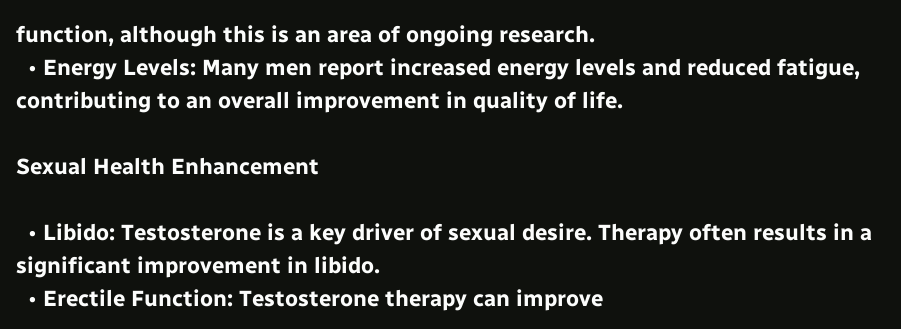function, although this is an area of ongoing research.
  • Energy Levels: Many men report increased energy levels and reduced fatigue, contributing to an overall improvement in quality of life.

Sexual Health Enhancement

  • Libido: Testosterone is a key driver of sexual desire. Therapy often results in a significant improvement in libido.
  • Erectile Function: Testosterone therapy can improve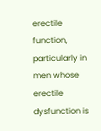erectile function, particularly in men whose erectile dysfunction is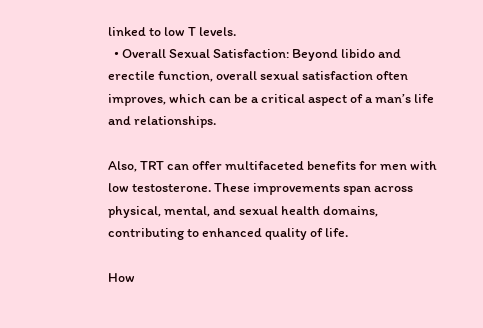linked to low T levels.
  • Overall Sexual Satisfaction: Beyond libido and erectile function, overall sexual satisfaction often improves, which can be a critical aspect of a man’s life and relationships.

Also, TRT can offer multifaceted benefits for men with low testosterone. These improvements span across physical, mental, and sexual health domains, contributing to enhanced quality of life.

How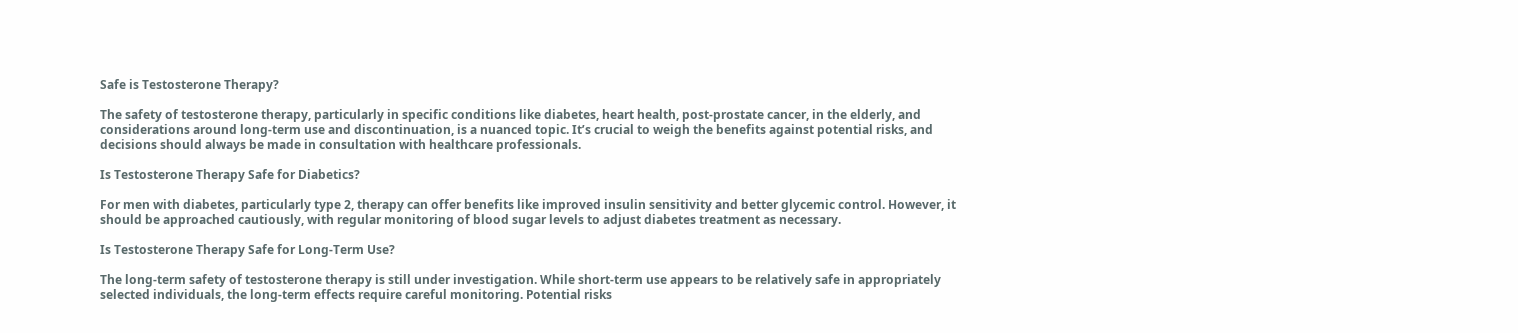Safe is Testosterone Therapy?

The safety of testosterone therapy, particularly in specific conditions like diabetes, heart health, post-prostate cancer, in the elderly, and considerations around long-term use and discontinuation, is a nuanced topic. It’s crucial to weigh the benefits against potential risks, and decisions should always be made in consultation with healthcare professionals.

Is Testosterone Therapy Safe for Diabetics?

For men with diabetes, particularly type 2, therapy can offer benefits like improved insulin sensitivity and better glycemic control. However, it should be approached cautiously, with regular monitoring of blood sugar levels to adjust diabetes treatment as necessary.

Is Testosterone Therapy Safe for Long-Term Use?

The long-term safety of testosterone therapy is still under investigation. While short-term use appears to be relatively safe in appropriately selected individuals, the long-term effects require careful monitoring. Potential risks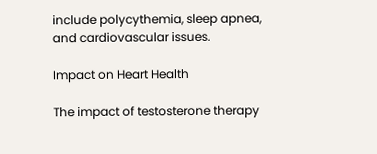include polycythemia, sleep apnea, and cardiovascular issues.

Impact on Heart Health

The impact of testosterone therapy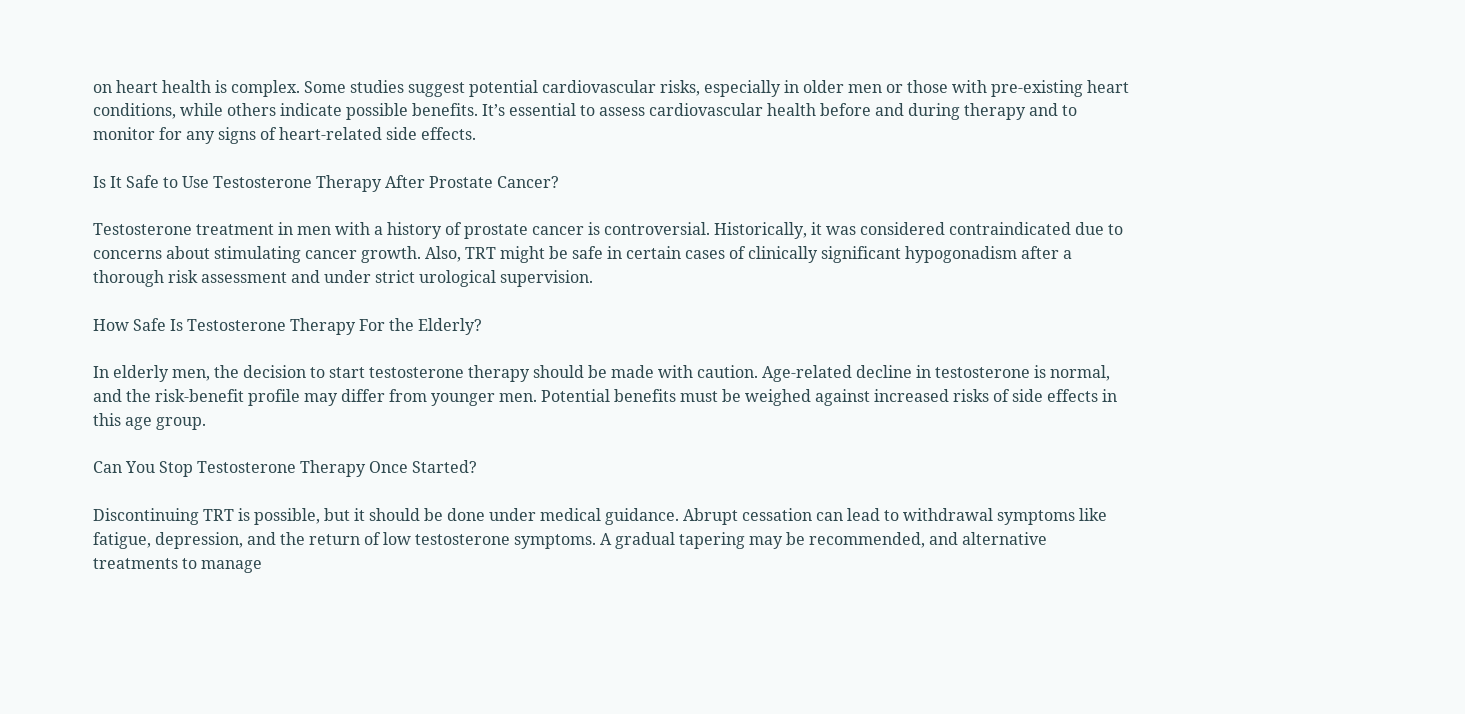on heart health is complex. Some studies suggest potential cardiovascular risks, especially in older men or those with pre-existing heart conditions, while others indicate possible benefits. It’s essential to assess cardiovascular health before and during therapy and to monitor for any signs of heart-related side effects.

Is It Safe to Use Testosterone Therapy After Prostate Cancer?

Testosterone treatment in men with a history of prostate cancer is controversial. Historically, it was considered contraindicated due to concerns about stimulating cancer growth. Also, TRT might be safe in certain cases of clinically significant hypogonadism after a thorough risk assessment and under strict urological supervision.

How Safe Is Testosterone Therapy For the Elderly?

In elderly men, the decision to start testosterone therapy should be made with caution. Age-related decline in testosterone is normal, and the risk-benefit profile may differ from younger men. Potential benefits must be weighed against increased risks of side effects in this age group.

Can You Stop Testosterone Therapy Once Started?

Discontinuing TRT is possible, but it should be done under medical guidance. Abrupt cessation can lead to withdrawal symptoms like fatigue, depression, and the return of low testosterone symptoms. A gradual tapering may be recommended, and alternative treatments to manage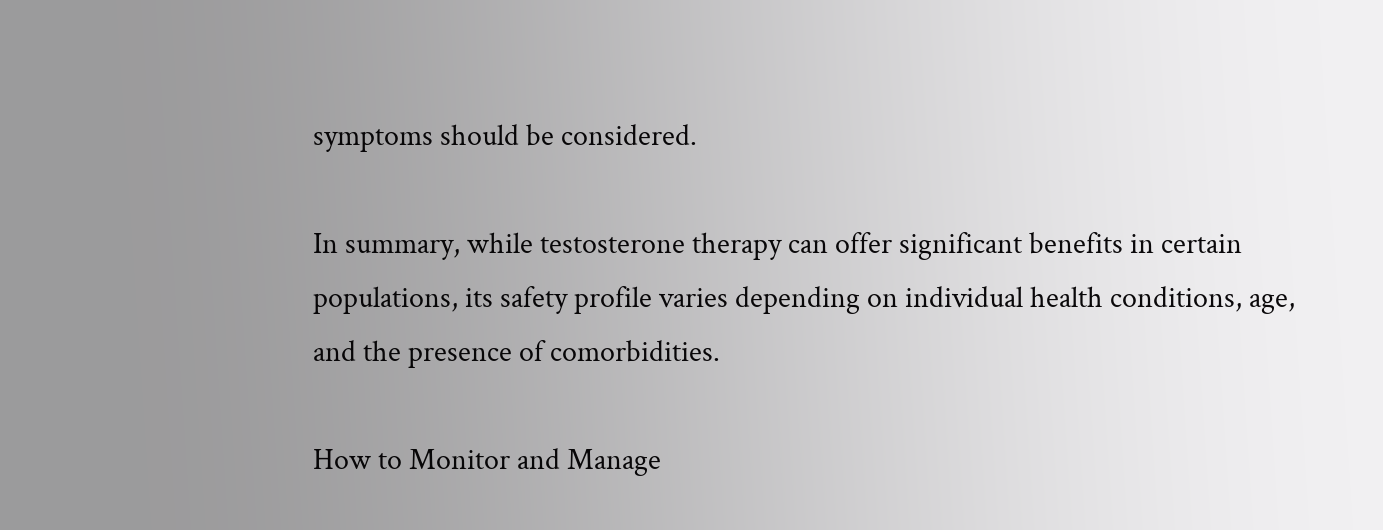symptoms should be considered.

In summary, while testosterone therapy can offer significant benefits in certain populations, its safety profile varies depending on individual health conditions, age, and the presence of comorbidities.

How to Monitor and Manage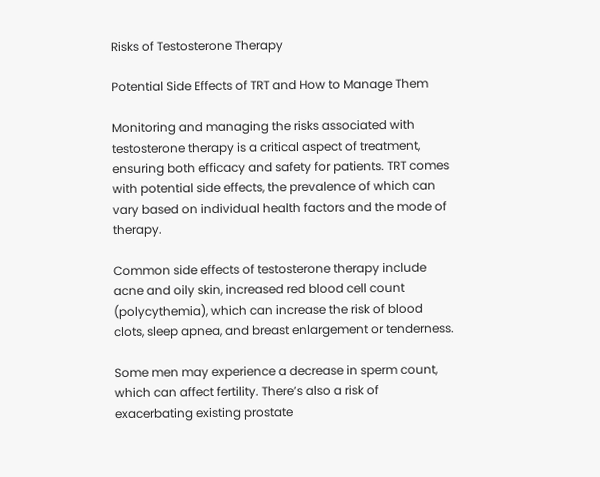Risks of Testosterone Therapy

Potential Side Effects of TRT and How to Manage Them

Monitoring and managing the risks associated with testosterone therapy is a critical aspect of treatment, ensuring both efficacy and safety for patients. TRT comes with potential side effects, the prevalence of which can vary based on individual health factors and the mode of therapy.

Common side effects of testosterone therapy include acne and oily skin, increased red blood cell count (polycythemia), which can increase the risk of blood clots, sleep apnea, and breast enlargement or tenderness.

Some men may experience a decrease in sperm count, which can affect fertility. There’s also a risk of exacerbating existing prostate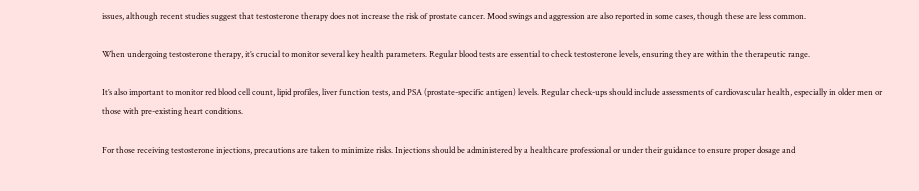issues, although recent studies suggest that testosterone therapy does not increase the risk of prostate cancer. Mood swings and aggression are also reported in some cases, though these are less common.

When undergoing testosterone therapy, it’s crucial to monitor several key health parameters. Regular blood tests are essential to check testosterone levels, ensuring they are within the therapeutic range.

It’s also important to monitor red blood cell count, lipid profiles, liver function tests, and PSA (prostate-specific antigen) levels. Regular check-ups should include assessments of cardiovascular health, especially in older men or those with pre-existing heart conditions.

For those receiving testosterone injections, precautions are taken to minimize risks. Injections should be administered by a healthcare professional or under their guidance to ensure proper dosage and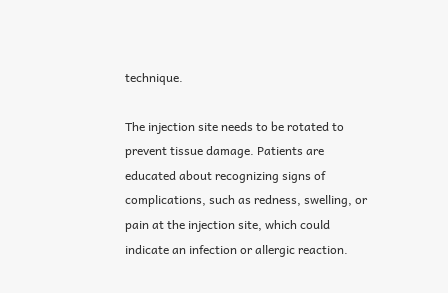technique.

The injection site needs to be rotated to prevent tissue damage. Patients are educated about recognizing signs of complications, such as redness, swelling, or pain at the injection site, which could indicate an infection or allergic reaction.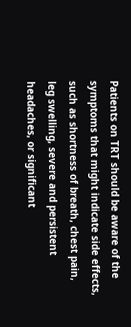Patients on TRT should be aware of the symptoms that might indicate side effects, such as shortness of breath, chest pain, leg swelling, severe and persistent headaches, or significant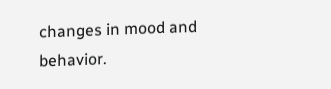changes in mood and behavior.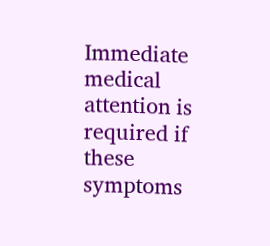Immediate medical attention is required if these symptoms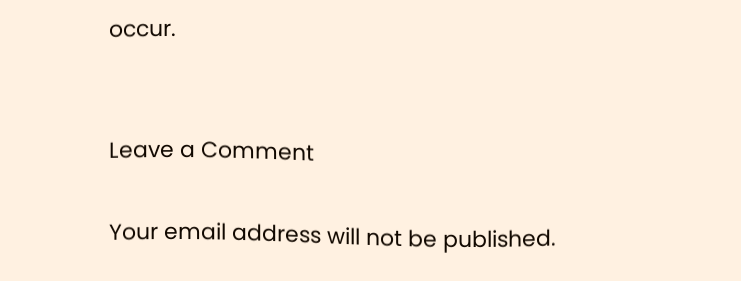occur.


Leave a Comment

Your email address will not be published.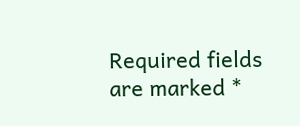Required fields are marked *